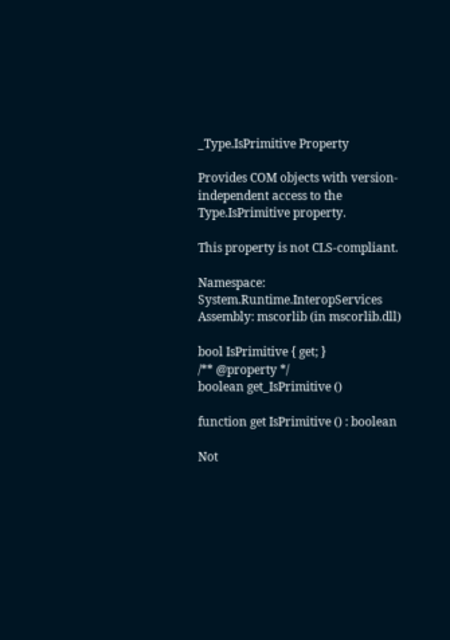_Type.IsPrimitive Property

Provides COM objects with version-independent access to the Type.IsPrimitive property.

This property is not CLS-compliant.

Namespace: System.Runtime.InteropServices
Assembly: mscorlib (in mscorlib.dll)

bool IsPrimitive { get; }
/** @property */
boolean get_IsPrimitive ()

function get IsPrimitive () : boolean

Not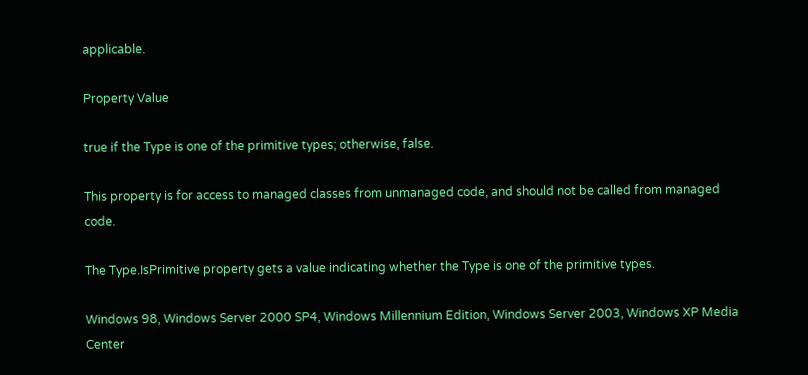applicable.

Property Value

true if the Type is one of the primitive types; otherwise, false.

This property is for access to managed classes from unmanaged code, and should not be called from managed code.

The Type.IsPrimitive property gets a value indicating whether the Type is one of the primitive types.

Windows 98, Windows Server 2000 SP4, Windows Millennium Edition, Windows Server 2003, Windows XP Media Center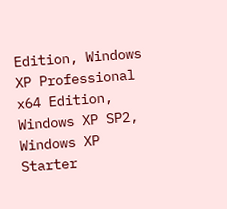Edition, Windows XP Professional x64 Edition, Windows XP SP2, Windows XP Starter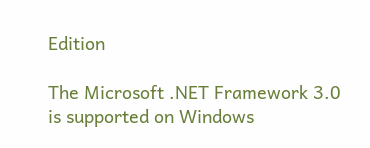Edition

The Microsoft .NET Framework 3.0 is supported on Windows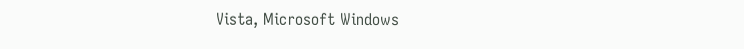Vista, Microsoft Windows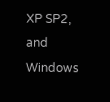XP SP2, and Windows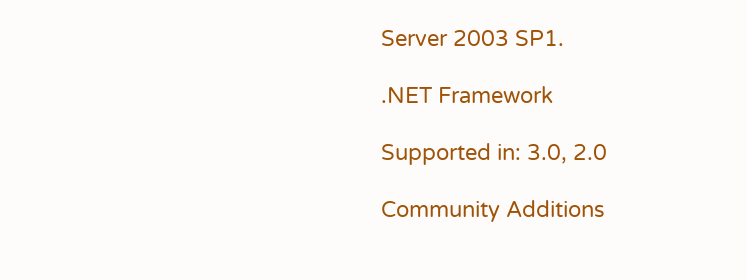Server 2003 SP1.

.NET Framework

Supported in: 3.0, 2.0

Community Additions